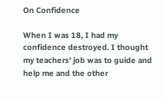On Confidence

When I was 18, I had my confidence destroyed. I thought my teachers’ job was to guide and help me and the other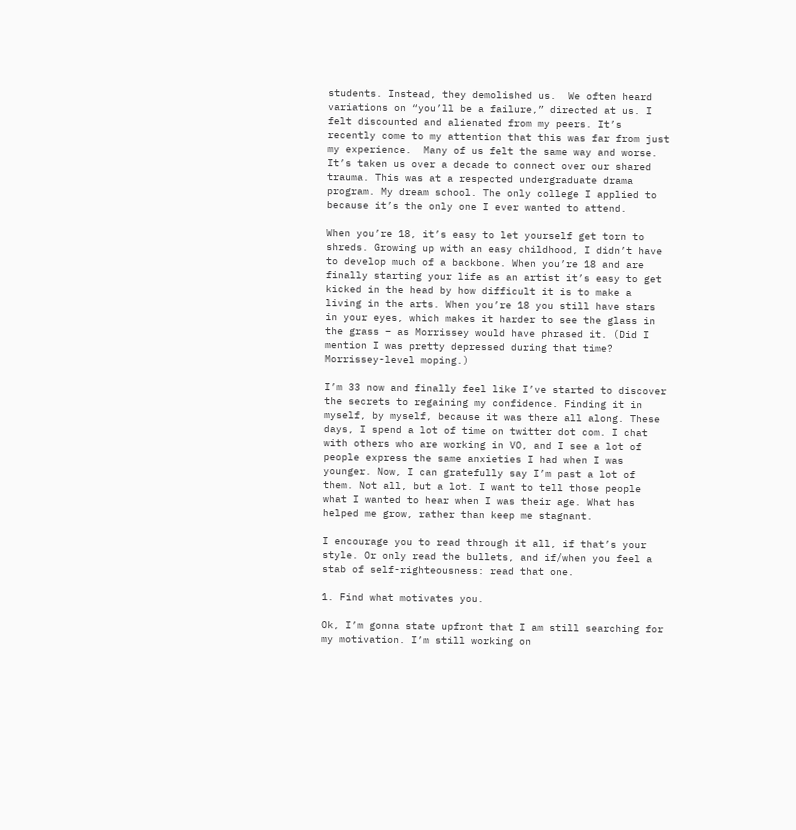students. Instead, they demolished us.  We often heard variations on “you’ll be a failure,” directed at us. I felt discounted and alienated from my peers. It’s recently come to my attention that this was far from just my experience.  Many of us felt the same way and worse. It’s taken us over a decade to connect over our shared trauma. This was at a respected undergraduate drama program. My dream school. The only college I applied to because it’s the only one I ever wanted to attend.

When you’re 18, it’s easy to let yourself get torn to shreds. Growing up with an easy childhood, I didn’t have to develop much of a backbone. When you’re 18 and are finally starting your life as an artist it’s easy to get kicked in the head by how difficult it is to make a living in the arts. When you’re 18 you still have stars in your eyes, which makes it harder to see the glass in the grass – as Morrissey would have phrased it. (Did I mention I was pretty depressed during that time? Morrissey-level moping.)

I’m 33 now and finally feel like I’ve started to discover the secrets to regaining my confidence. Finding it in myself, by myself, because it was there all along. These days, I spend a lot of time on twitter dot com. I chat with others who are working in VO, and I see a lot of people express the same anxieties I had when I was younger. Now, I can gratefully say I’m past a lot of them. Not all, but a lot. I want to tell those people what I wanted to hear when I was their age. What has helped me grow, rather than keep me stagnant.

I encourage you to read through it all, if that’s your style. Or only read the bullets, and if/when you feel a stab of self-righteousness: read that one.

1. Find what motivates you.

Ok, I’m gonna state upfront that I am still searching for my motivation. I’m still working on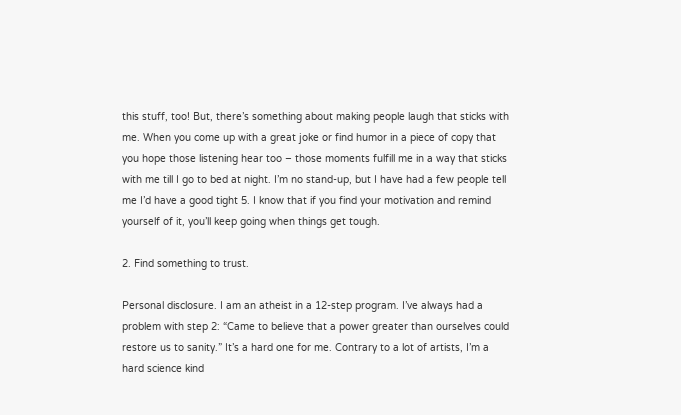this stuff, too! But, there’s something about making people laugh that sticks with me. When you come up with a great joke or find humor in a piece of copy that you hope those listening hear too – those moments fulfill me in a way that sticks with me till I go to bed at night. I’m no stand-up, but I have had a few people tell me I’d have a good tight 5. I know that if you find your motivation and remind yourself of it, you’ll keep going when things get tough.

2. Find something to trust.

Personal disclosure. I am an atheist in a 12-step program. I’ve always had a problem with step 2: “Came to believe that a power greater than ourselves could restore us to sanity.” It’s a hard one for me. Contrary to a lot of artists, I’m a hard science kind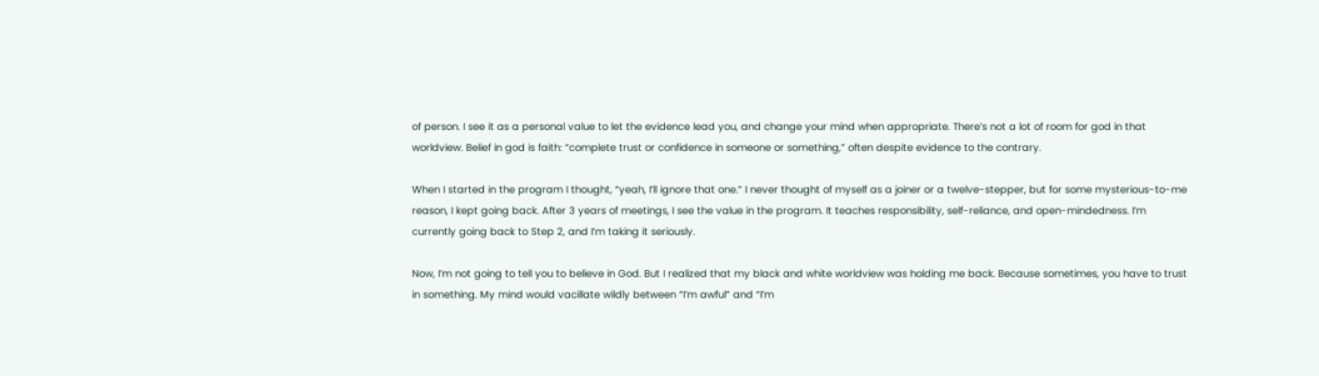of person. I see it as a personal value to let the evidence lead you, and change your mind when appropriate. There’s not a lot of room for god in that worldview. Belief in god is faith: “complete trust or confidence in someone or something,” often despite evidence to the contrary.

When I started in the program I thought, “yeah, I’ll ignore that one.” I never thought of myself as a joiner or a twelve-stepper, but for some mysterious-to-me reason, I kept going back. After 3 years of meetings, I see the value in the program. It teaches responsibility, self-reliance, and open-mindedness. I’m currently going back to Step 2, and I’m taking it seriously.

Now, I’m not going to tell you to believe in God. But I realized that my black and white worldview was holding me back. Because sometimes, you have to trust in something. My mind would vacillate wildly between “I’m awful” and “I’m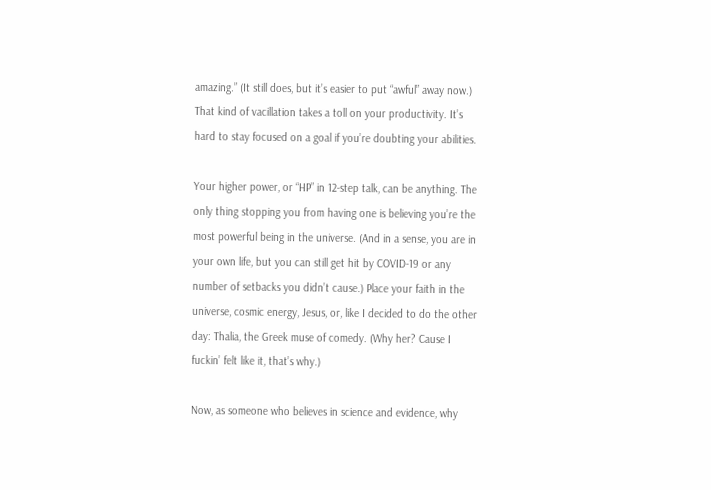amazing.” (It still does, but it’s easier to put “awful” away now.) That kind of vacillation takes a toll on your productivity. It’s hard to stay focused on a goal if you’re doubting your abilities.

Your higher power, or “HP” in 12-step talk, can be anything. The only thing stopping you from having one is believing you’re the most powerful being in the universe. (And in a sense, you are in your own life, but you can still get hit by COVID-19 or any number of setbacks you didn’t cause.) Place your faith in the universe, cosmic energy, Jesus, or, like I decided to do the other day: Thalia, the Greek muse of comedy. (Why her? Cause I fuckin’ felt like it, that’s why.)

Now, as someone who believes in science and evidence, why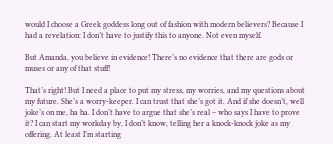would I choose a Greek goddess long out of fashion with modern believers? Because I had a revelation: I don’t have to justify this to anyone. Not even myself.

But Amanda, you believe in evidence! There’s no evidence that there are gods or muses or any of that stuff!

That’s right! But I need a place to put my stress, my worries, and my questions about my future. She’s a worry-keeper. I can trust that she’s got it. And if she doesn’t, well joke’s on me, ha ha. I don’t have to argue that she’s real – who says I have to prove it? I can start my workday by, I don’t know, telling her a knock-knock joke as my offering. At least I’m starting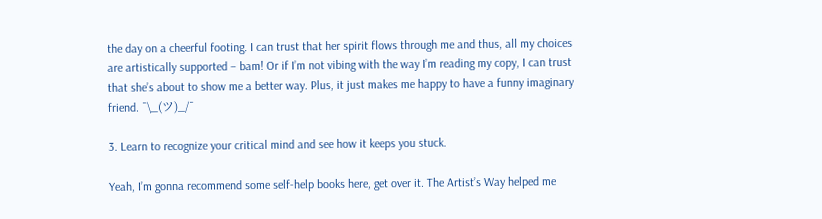the day on a cheerful footing. I can trust that her spirit flows through me and thus, all my choices are artistically supported – bam! Or if I’m not vibing with the way I’m reading my copy, I can trust that she’s about to show me a better way. Plus, it just makes me happy to have a funny imaginary friend. ¯\_(ツ)_/¯

3. Learn to recognize your critical mind and see how it keeps you stuck.

Yeah, I’m gonna recommend some self-help books here, get over it. The Artist’s Way helped me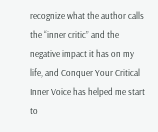recognize what the author calls the “inner critic” and the negative impact it has on my life, and Conquer Your Critical Inner Voice has helped me start to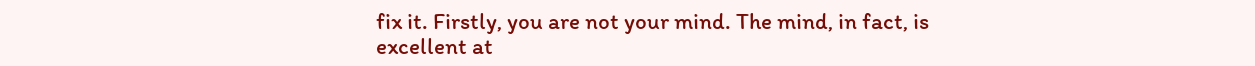fix it. Firstly, you are not your mind. The mind, in fact, is excellent at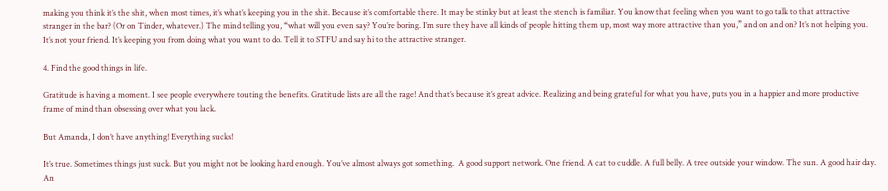making you think it’s the shit, when most times, it’s what’s keeping you in the shit. Because it’s comfortable there. It may be stinky but at least the stench is familiar. You know that feeling when you want to go talk to that attractive stranger in the bar? (Or on Tinder, whatever.) The mind telling you, “what will you even say? You’re boring. I’m sure they have all kinds of people hitting them up, most way more attractive than you,” and on and on? It’s not helping you. It’s not your friend. It’s keeping you from doing what you want to do. Tell it to STFU and say hi to the attractive stranger.

4. Find the good things in life.

Gratitude is having a moment. I see people everywhere touting the benefits. Gratitude lists are all the rage! And that’s because it’s great advice. Realizing and being grateful for what you have, puts you in a happier and more productive frame of mind than obsessing over what you lack.

But Amanda, I don’t have anything! Everything sucks!

It’s true. Sometimes things just suck. But you might not be looking hard enough. You’ve almost always got something.  A good support network. One friend. A cat to cuddle. A full belly. A tree outside your window. The sun. A good hair day. An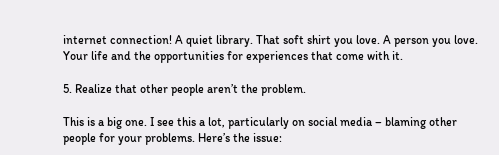internet connection! A quiet library. That soft shirt you love. A person you love. Your life and the opportunities for experiences that come with it.

5. Realize that other people aren’t the problem.

This is a big one. I see this a lot, particularly on social media – blaming other people for your problems. Here’s the issue: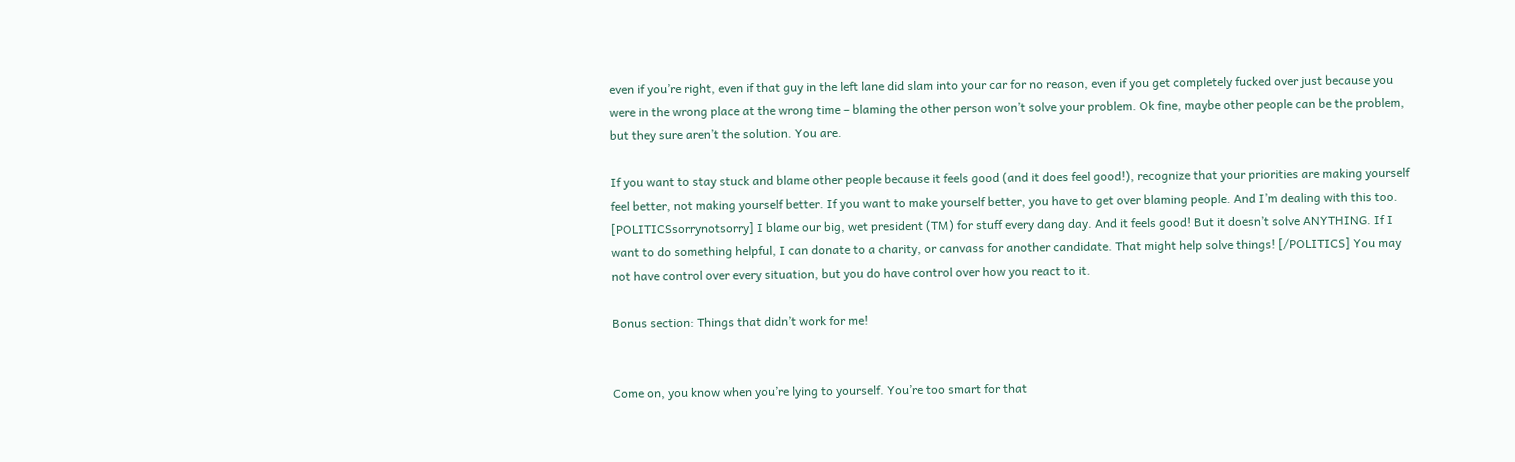even if you’re right, even if that guy in the left lane did slam into your car for no reason, even if you get completely fucked over just because you were in the wrong place at the wrong time – blaming the other person won’t solve your problem. Ok fine, maybe other people can be the problem, but they sure aren’t the solution. You are.

If you want to stay stuck and blame other people because it feels good (and it does feel good!), recognize that your priorities are making yourself feel better, not making yourself better. If you want to make yourself better, you have to get over blaming people. And I’m dealing with this too. [POLITICSsorrynotsorry] I blame our big, wet president (TM) for stuff every dang day. And it feels good! But it doesn’t solve ANYTHING. If I want to do something helpful, I can donate to a charity, or canvass for another candidate. That might help solve things! [/POLITICS] You may not have control over every situation, but you do have control over how you react to it.

Bonus section: Things that didn’t work for me!


Come on, you know when you’re lying to yourself. You’re too smart for that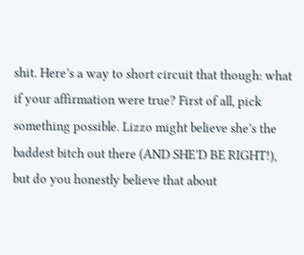shit. Here’s a way to short circuit that though: what if your affirmation were true? First of all, pick something possible. Lizzo might believe she’s the baddest bitch out there (AND SHE’D BE RIGHT!), but do you honestly believe that about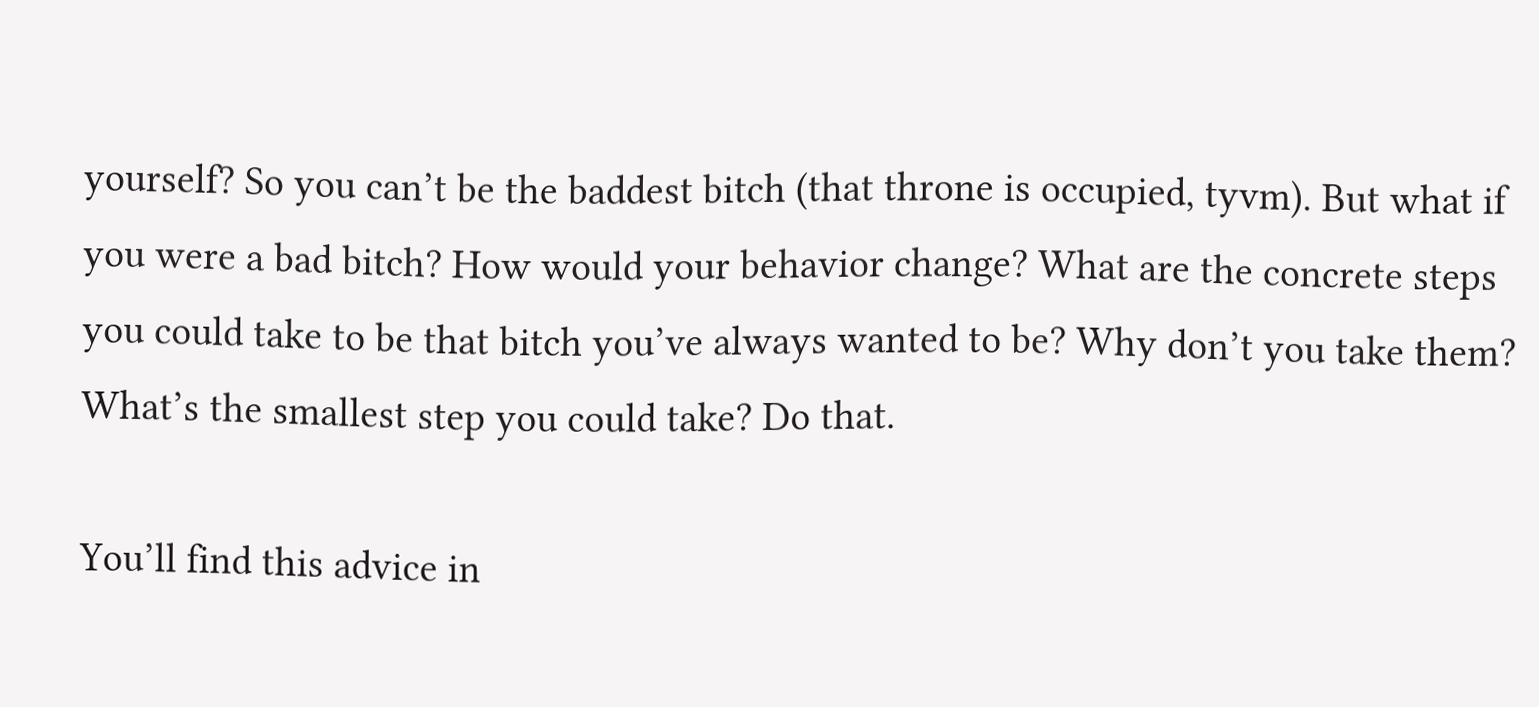yourself? So you can’t be the baddest bitch (that throne is occupied, tyvm). But what if you were a bad bitch? How would your behavior change? What are the concrete steps you could take to be that bitch you’ve always wanted to be? Why don’t you take them? What’s the smallest step you could take? Do that.

You’ll find this advice in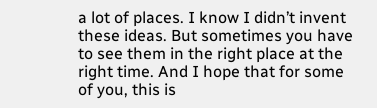a lot of places. I know I didn’t invent these ideas. But sometimes you have to see them in the right place at the right time. And I hope that for some of you, this is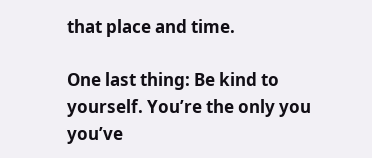that place and time.

One last thing: Be kind to yourself. You’re the only you you’ve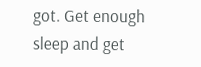got. Get enough sleep and get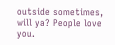outside sometimes, will ya? People love you.